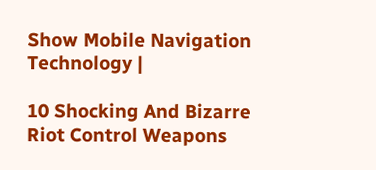Show Mobile Navigation
Technology |

10 Shocking And Bizarre Riot Control Weapons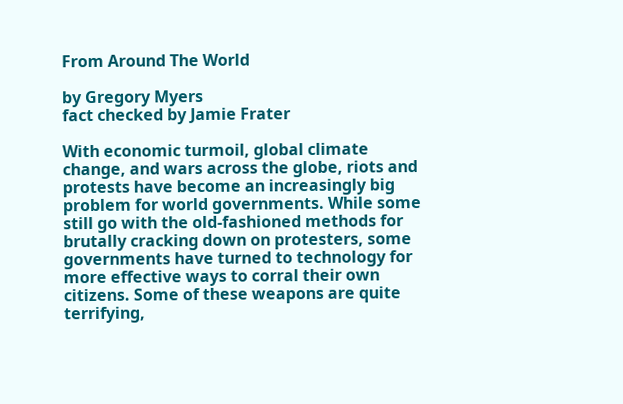From Around The World

by Gregory Myers
fact checked by Jamie Frater

With economic turmoil, global climate change, and wars across the globe, riots and protests have become an increasingly big problem for world governments. While some still go with the old-fashioned methods for brutally cracking down on protesters, some governments have turned to technology for more effective ways to corral their own citizens. Some of these weapons are quite terrifying,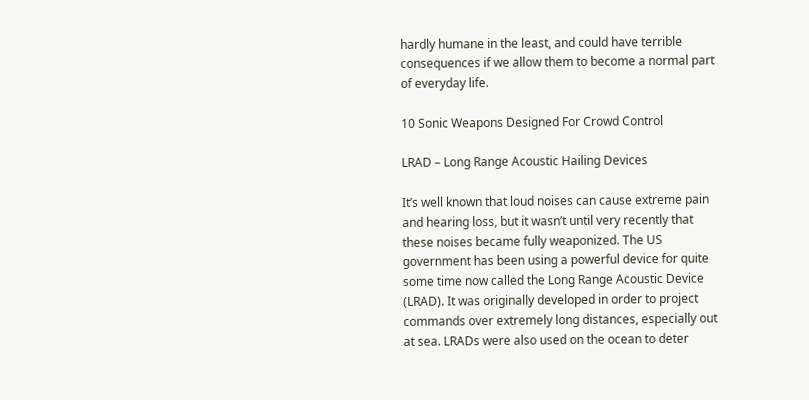hardly humane in the least, and could have terrible consequences if we allow them to become a normal part of everyday life.

10 Sonic Weapons Designed For Crowd Control

LRAD – Long Range Acoustic Hailing Devices

It’s well known that loud noises can cause extreme pain and hearing loss, but it wasn’t until very recently that these noises became fully weaponized. The US government has been using a powerful device for quite some time now called the Long Range Acoustic Device (LRAD). It was originally developed in order to project commands over extremely long distances, especially out at sea. LRADs were also used on the ocean to deter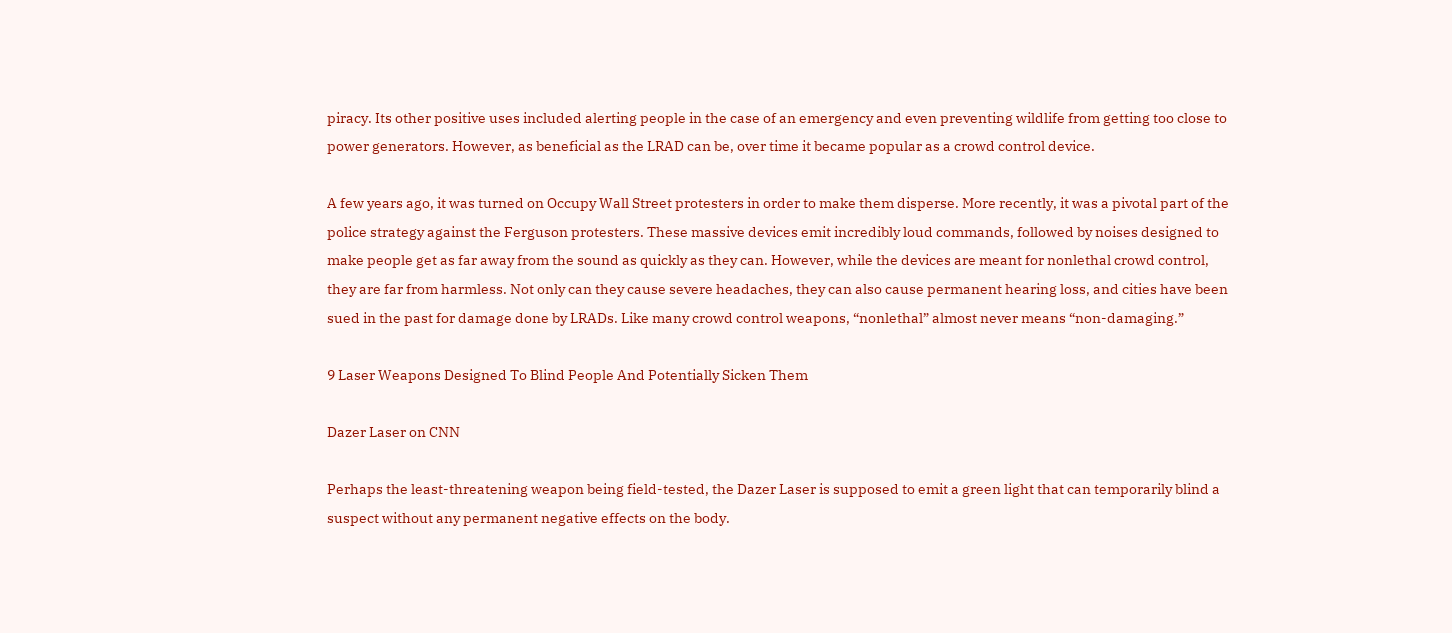piracy. Its other positive uses included alerting people in the case of an emergency and even preventing wildlife from getting too close to power generators. However, as beneficial as the LRAD can be, over time it became popular as a crowd control device.

A few years ago, it was turned on Occupy Wall Street protesters in order to make them disperse. More recently, it was a pivotal part of the police strategy against the Ferguson protesters. These massive devices emit incredibly loud commands, followed by noises designed to make people get as far away from the sound as quickly as they can. However, while the devices are meant for nonlethal crowd control, they are far from harmless. Not only can they cause severe headaches, they can also cause permanent hearing loss, and cities have been sued in the past for damage done by LRADs. Like many crowd control weapons, “nonlethal” almost never means “non-damaging.”

9 Laser Weapons Designed To Blind People And Potentially Sicken Them

Dazer Laser on CNN

Perhaps the least-threatening weapon being field-tested, the Dazer Laser is supposed to emit a green light that can temporarily blind a suspect without any permanent negative effects on the body.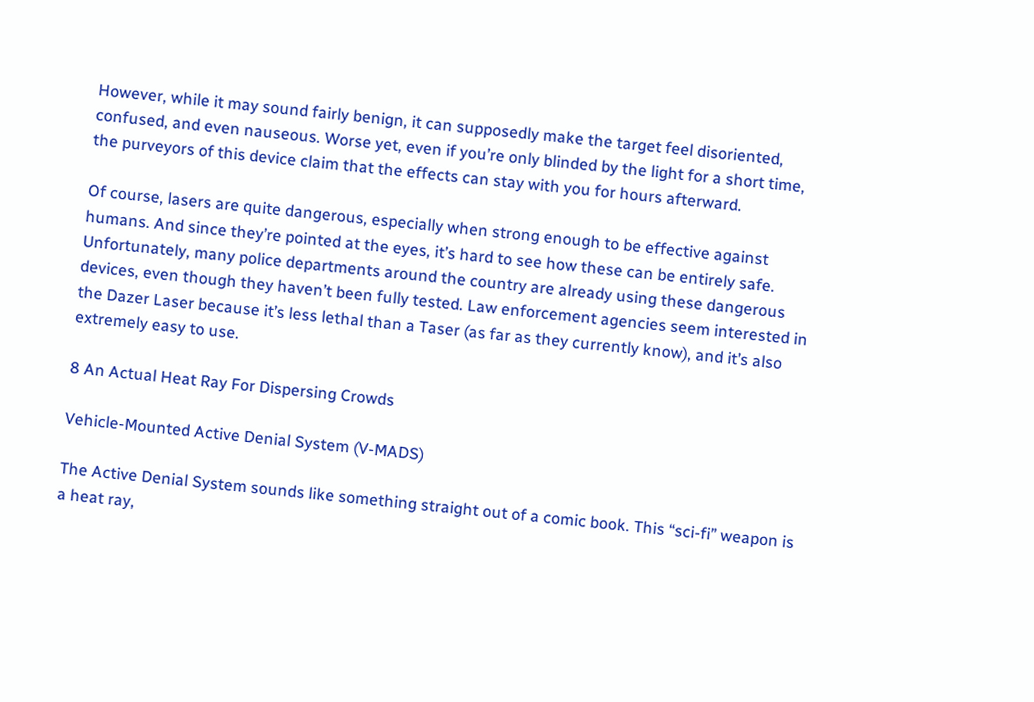However, while it may sound fairly benign, it can supposedly make the target feel disoriented, confused, and even nauseous. Worse yet, even if you’re only blinded by the light for a short time, the purveyors of this device claim that the effects can stay with you for hours afterward.

Of course, lasers are quite dangerous, especially when strong enough to be effective against humans. And since they’re pointed at the eyes, it’s hard to see how these can be entirely safe. Unfortunately, many police departments around the country are already using these dangerous devices, even though they haven’t been fully tested. Law enforcement agencies seem interested in the Dazer Laser because it’s less lethal than a Taser (as far as they currently know), and it’s also extremely easy to use.

8 An Actual Heat Ray For Dispersing Crowds

Vehicle-Mounted Active Denial System (V-MADS)

The Active Denial System sounds like something straight out of a comic book. This “sci-fi” weapon is a heat ray,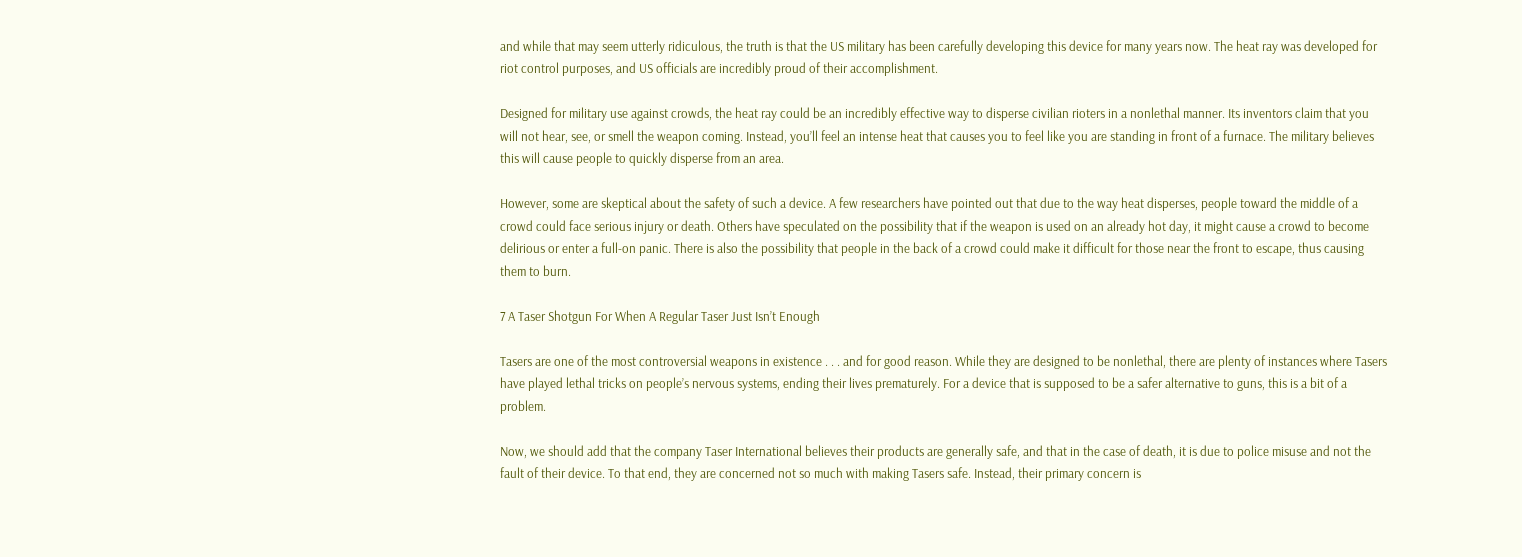and while that may seem utterly ridiculous, the truth is that the US military has been carefully developing this device for many years now. The heat ray was developed for riot control purposes, and US officials are incredibly proud of their accomplishment.

Designed for military use against crowds, the heat ray could be an incredibly effective way to disperse civilian rioters in a nonlethal manner. Its inventors claim that you will not hear, see, or smell the weapon coming. Instead, you’ll feel an intense heat that causes you to feel like you are standing in front of a furnace. The military believes this will cause people to quickly disperse from an area.

However, some are skeptical about the safety of such a device. A few researchers have pointed out that due to the way heat disperses, people toward the middle of a crowd could face serious injury or death. Others have speculated on the possibility that if the weapon is used on an already hot day, it might cause a crowd to become delirious or enter a full-on panic. There is also the possibility that people in the back of a crowd could make it difficult for those near the front to escape, thus causing them to burn.

7 A Taser Shotgun For When A Regular Taser Just Isn’t Enough

Tasers are one of the most controversial weapons in existence . . . and for good reason. While they are designed to be nonlethal, there are plenty of instances where Tasers have played lethal tricks on people’s nervous systems, ending their lives prematurely. For a device that is supposed to be a safer alternative to guns, this is a bit of a problem.

Now, we should add that the company Taser International believes their products are generally safe, and that in the case of death, it is due to police misuse and not the fault of their device. To that end, they are concerned not so much with making Tasers safe. Instead, their primary concern is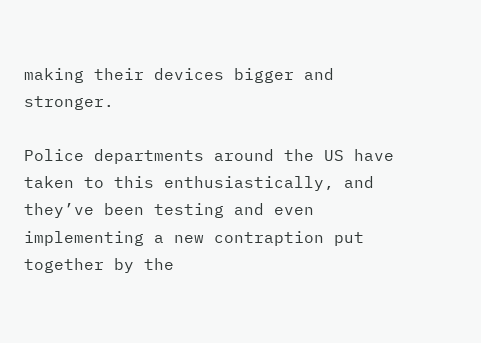making their devices bigger and stronger.

Police departments around the US have taken to this enthusiastically, and they’ve been testing and even implementing a new contraption put together by the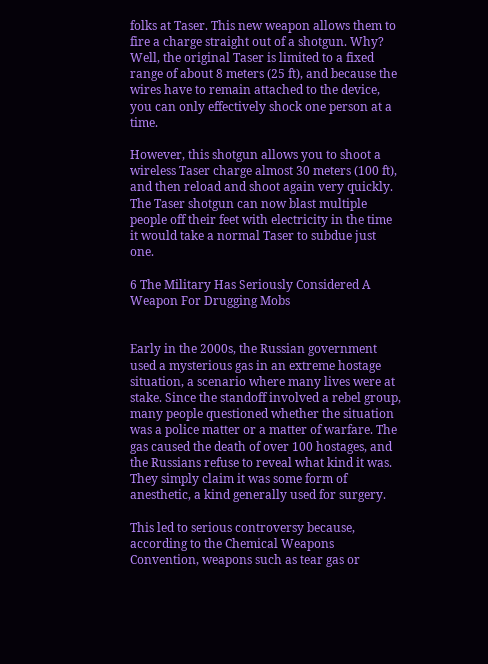folks at Taser. This new weapon allows them to fire a charge straight out of a shotgun. Why? Well, the original Taser is limited to a fixed range of about 8 meters (25 ft), and because the wires have to remain attached to the device, you can only effectively shock one person at a time.

However, this shotgun allows you to shoot a wireless Taser charge almost 30 meters (100 ft), and then reload and shoot again very quickly. The Taser shotgun can now blast multiple people off their feet with electricity in the time it would take a normal Taser to subdue just one.

6 The Military Has Seriously Considered A Weapon For Drugging Mobs


Early in the 2000s, the Russian government used a mysterious gas in an extreme hostage situation, a scenario where many lives were at stake. Since the standoff involved a rebel group, many people questioned whether the situation was a police matter or a matter of warfare. The gas caused the death of over 100 hostages, and the Russians refuse to reveal what kind it was. They simply claim it was some form of anesthetic, a kind generally used for surgery.

This led to serious controversy because, according to the Chemical Weapons Convention, weapons such as tear gas or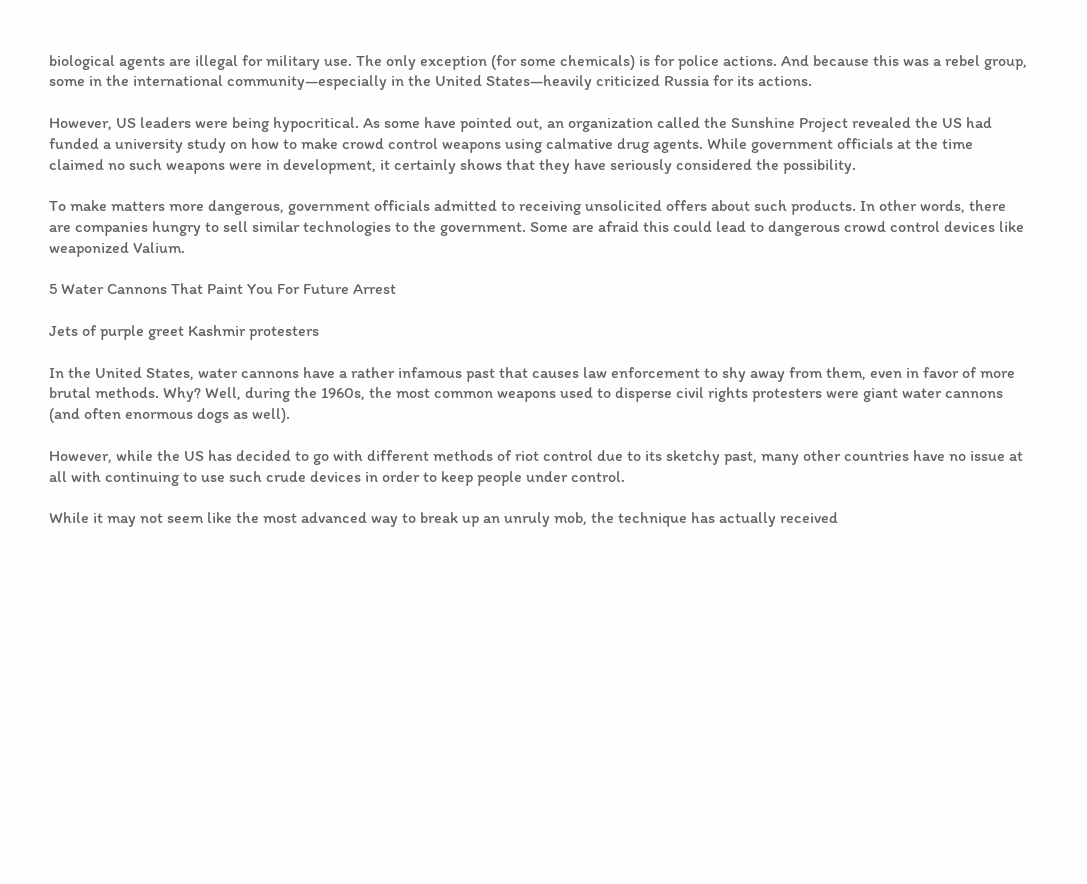biological agents are illegal for military use. The only exception (for some chemicals) is for police actions. And because this was a rebel group, some in the international community—especially in the United States—heavily criticized Russia for its actions.

However, US leaders were being hypocritical. As some have pointed out, an organization called the Sunshine Project revealed the US had funded a university study on how to make crowd control weapons using calmative drug agents. While government officials at the time claimed no such weapons were in development, it certainly shows that they have seriously considered the possibility.

To make matters more dangerous, government officials admitted to receiving unsolicited offers about such products. In other words, there are companies hungry to sell similar technologies to the government. Some are afraid this could lead to dangerous crowd control devices like weaponized Valium.

5 Water Cannons That Paint You For Future Arrest

Jets of purple greet Kashmir protesters

In the United States, water cannons have a rather infamous past that causes law enforcement to shy away from them, even in favor of more brutal methods. Why? Well, during the 1960s, the most common weapons used to disperse civil rights protesters were giant water cannons (and often enormous dogs as well).

However, while the US has decided to go with different methods of riot control due to its sketchy past, many other countries have no issue at all with continuing to use such crude devices in order to keep people under control.

While it may not seem like the most advanced way to break up an unruly mob, the technique has actually received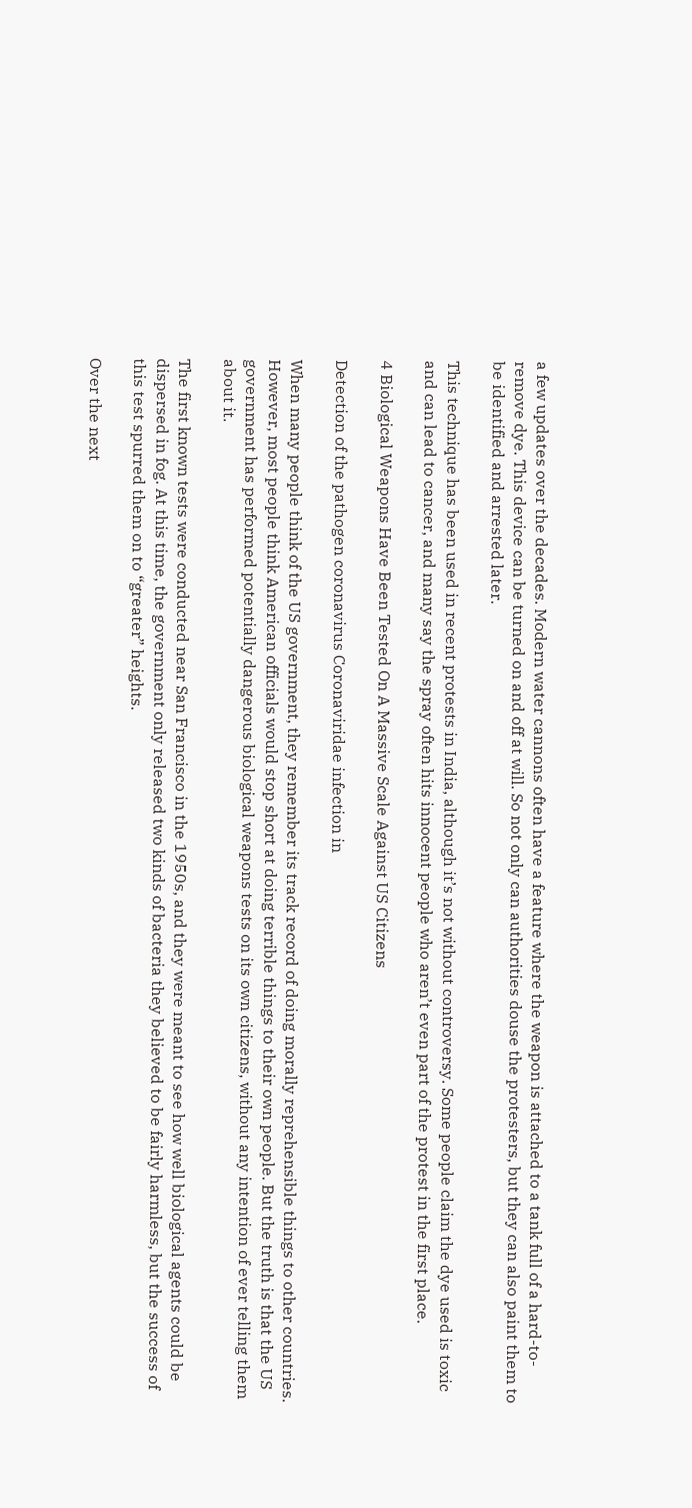a few updates over the decades. Modern water cannons often have a feature where the weapon is attached to a tank full of a hard-to-remove dye. This device can be turned on and off at will. So not only can authorities douse the protesters, but they can also paint them to be identified and arrested later.

This technique has been used in recent protests in India, although it’s not without controversy. Some people claim the dye used is toxic and can lead to cancer, and many say the spray often hits innocent people who aren’t even part of the protest in the first place.

4 Biological Weapons Have Been Tested On A Massive Scale Against US Citizens

Detection of the pathogen coronavirus Coronaviridae infection in

When many people think of the US government, they remember its track record of doing morally reprehensible things to other countries. However, most people think American officials would stop short at doing terrible things to their own people. But the truth is that the US government has performed potentially dangerous biological weapons tests on its own citizens, without any intention of ever telling them about it.

The first known tests were conducted near San Francisco in the 1950s, and they were meant to see how well biological agents could be dispersed in fog. At this time, the government only released two kinds of bacteria they believed to be fairly harmless, but the success of this test spurred them on to “greater” heights.

Over the next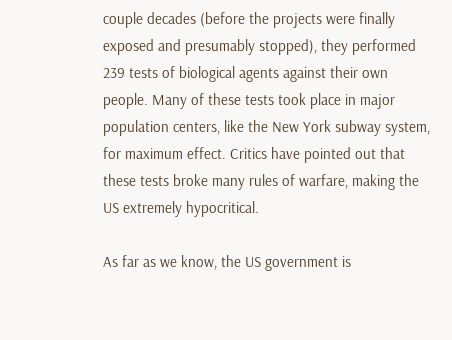couple decades (before the projects were finally exposed and presumably stopped), they performed 239 tests of biological agents against their own people. Many of these tests took place in major population centers, like the New York subway system, for maximum effect. Critics have pointed out that these tests broke many rules of warfare, making the US extremely hypocritical.

As far as we know, the US government is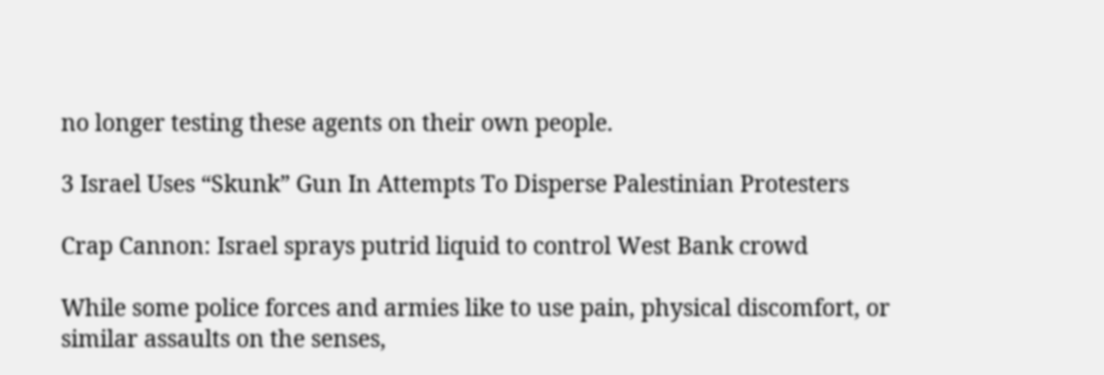no longer testing these agents on their own people.

3 Israel Uses “Skunk” Gun In Attempts To Disperse Palestinian Protesters

Crap Cannon: Israel sprays putrid liquid to control West Bank crowd

While some police forces and armies like to use pain, physical discomfort, or similar assaults on the senses,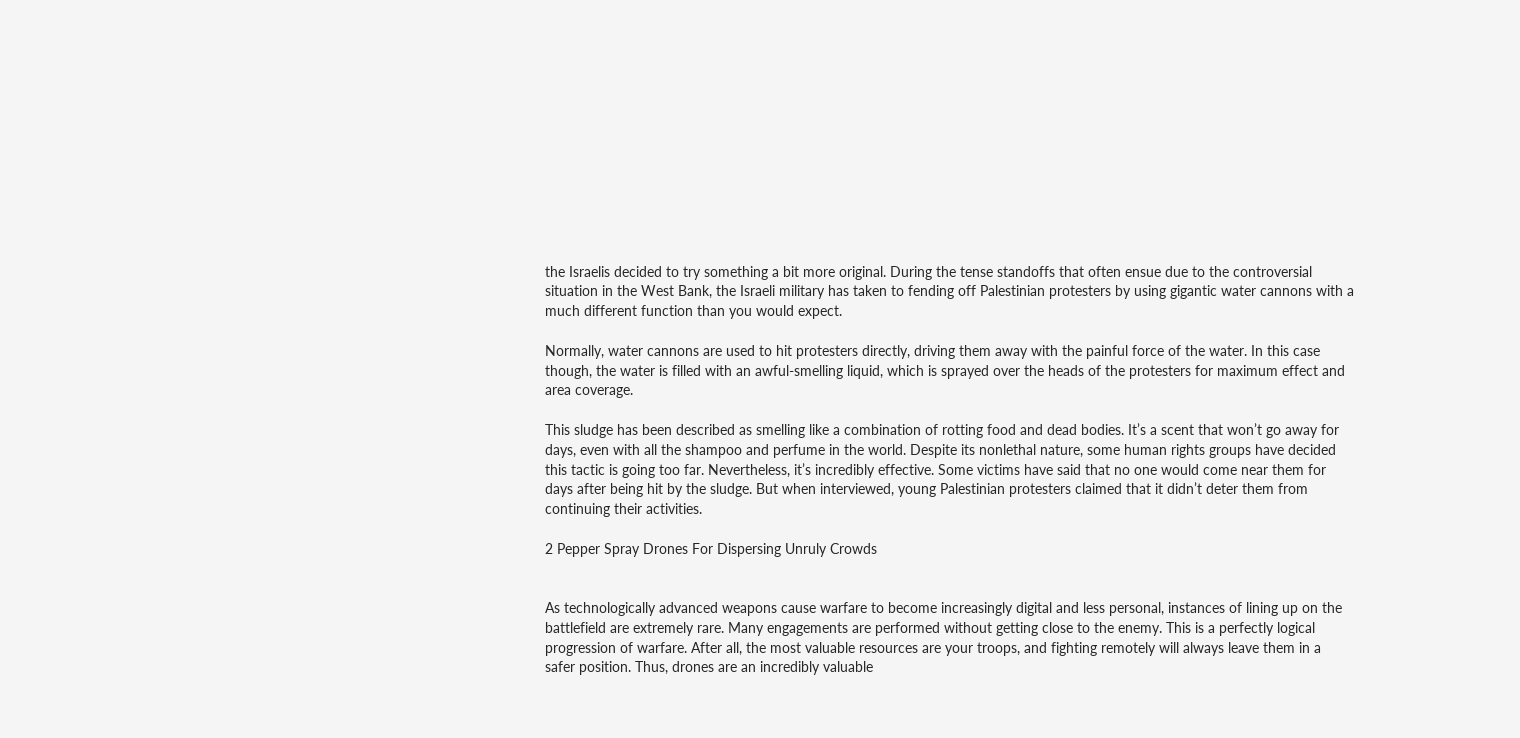the Israelis decided to try something a bit more original. During the tense standoffs that often ensue due to the controversial situation in the West Bank, the Israeli military has taken to fending off Palestinian protesters by using gigantic water cannons with a much different function than you would expect.

Normally, water cannons are used to hit protesters directly, driving them away with the painful force of the water. In this case though, the water is filled with an awful-smelling liquid, which is sprayed over the heads of the protesters for maximum effect and area coverage.

This sludge has been described as smelling like a combination of rotting food and dead bodies. It’s a scent that won’t go away for days, even with all the shampoo and perfume in the world. Despite its nonlethal nature, some human rights groups have decided this tactic is going too far. Nevertheless, it’s incredibly effective. Some victims have said that no one would come near them for days after being hit by the sludge. But when interviewed, young Palestinian protesters claimed that it didn’t deter them from continuing their activities.

2 Pepper Spray Drones For Dispersing Unruly Crowds


As technologically advanced weapons cause warfare to become increasingly digital and less personal, instances of lining up on the battlefield are extremely rare. Many engagements are performed without getting close to the enemy. This is a perfectly logical progression of warfare. After all, the most valuable resources are your troops, and fighting remotely will always leave them in a safer position. Thus, drones are an incredibly valuable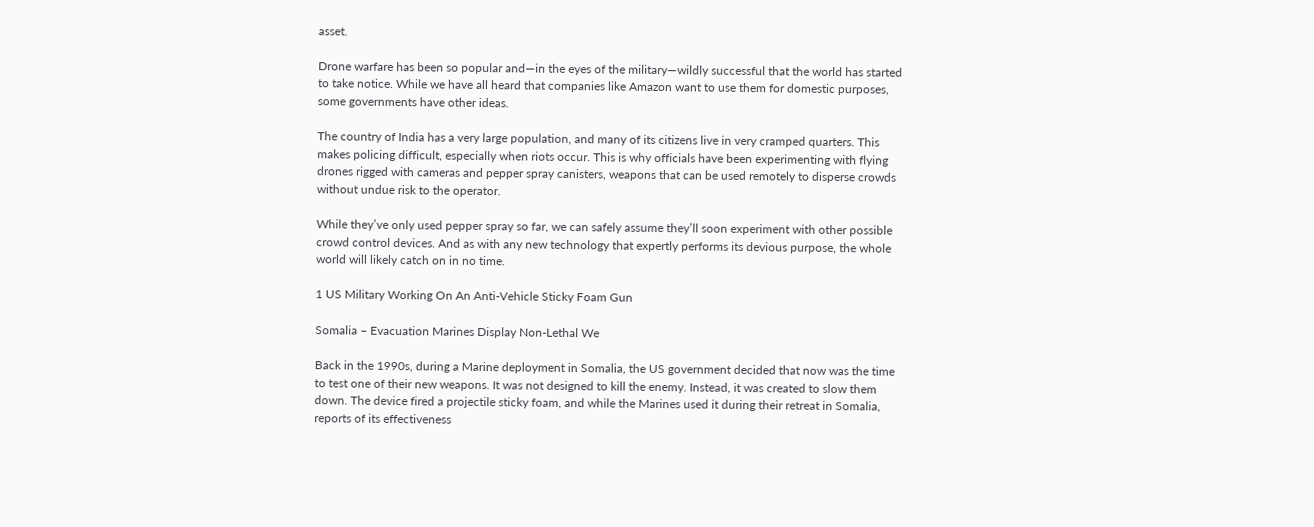asset.

Drone warfare has been so popular and—in the eyes of the military—wildly successful that the world has started to take notice. While we have all heard that companies like Amazon want to use them for domestic purposes, some governments have other ideas.

The country of India has a very large population, and many of its citizens live in very cramped quarters. This makes policing difficult, especially when riots occur. This is why officials have been experimenting with flying drones rigged with cameras and pepper spray canisters, weapons that can be used remotely to disperse crowds without undue risk to the operator.

While they’ve only used pepper spray so far, we can safely assume they’ll soon experiment with other possible crowd control devices. And as with any new technology that expertly performs its devious purpose, the whole world will likely catch on in no time.

1 US Military Working On An Anti-Vehicle Sticky Foam Gun

Somalia – Evacuation Marines Display Non-Lethal We

Back in the 1990s, during a Marine deployment in Somalia, the US government decided that now was the time to test one of their new weapons. It was not designed to kill the enemy. Instead, it was created to slow them down. The device fired a projectile sticky foam, and while the Marines used it during their retreat in Somalia, reports of its effectiveness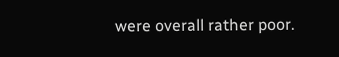were overall rather poor.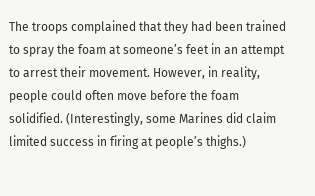The troops complained that they had been trained to spray the foam at someone’s feet in an attempt to arrest their movement. However, in reality, people could often move before the foam solidified. (Interestingly, some Marines did claim limited success in firing at people’s thighs.)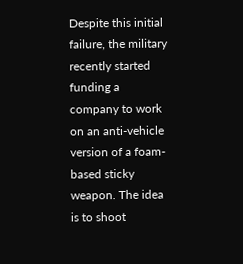Despite this initial failure, the military recently started funding a company to work on an anti-vehicle version of a foam-based sticky weapon. The idea is to shoot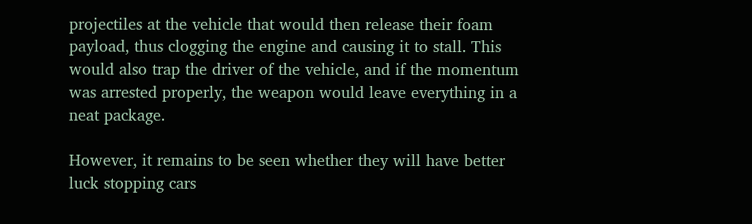projectiles at the vehicle that would then release their foam payload, thus clogging the engine and causing it to stall. This would also trap the driver of the vehicle, and if the momentum was arrested properly, the weapon would leave everything in a neat package.

However, it remains to be seen whether they will have better luck stopping cars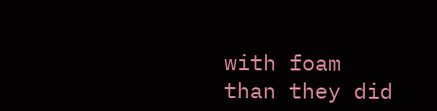with foam than they did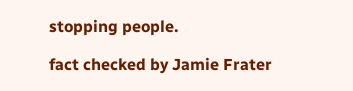stopping people.

fact checked by Jamie Frater